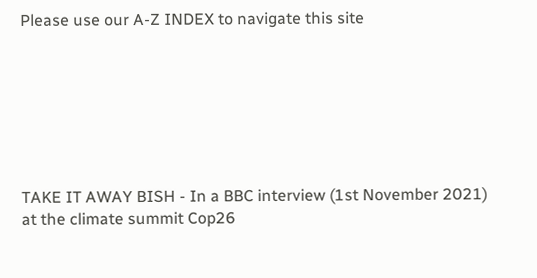Please use our A-Z INDEX to navigate this site







TAKE IT AWAY BISH - In a BBC interview (1st November 2021) at the climate summit Cop26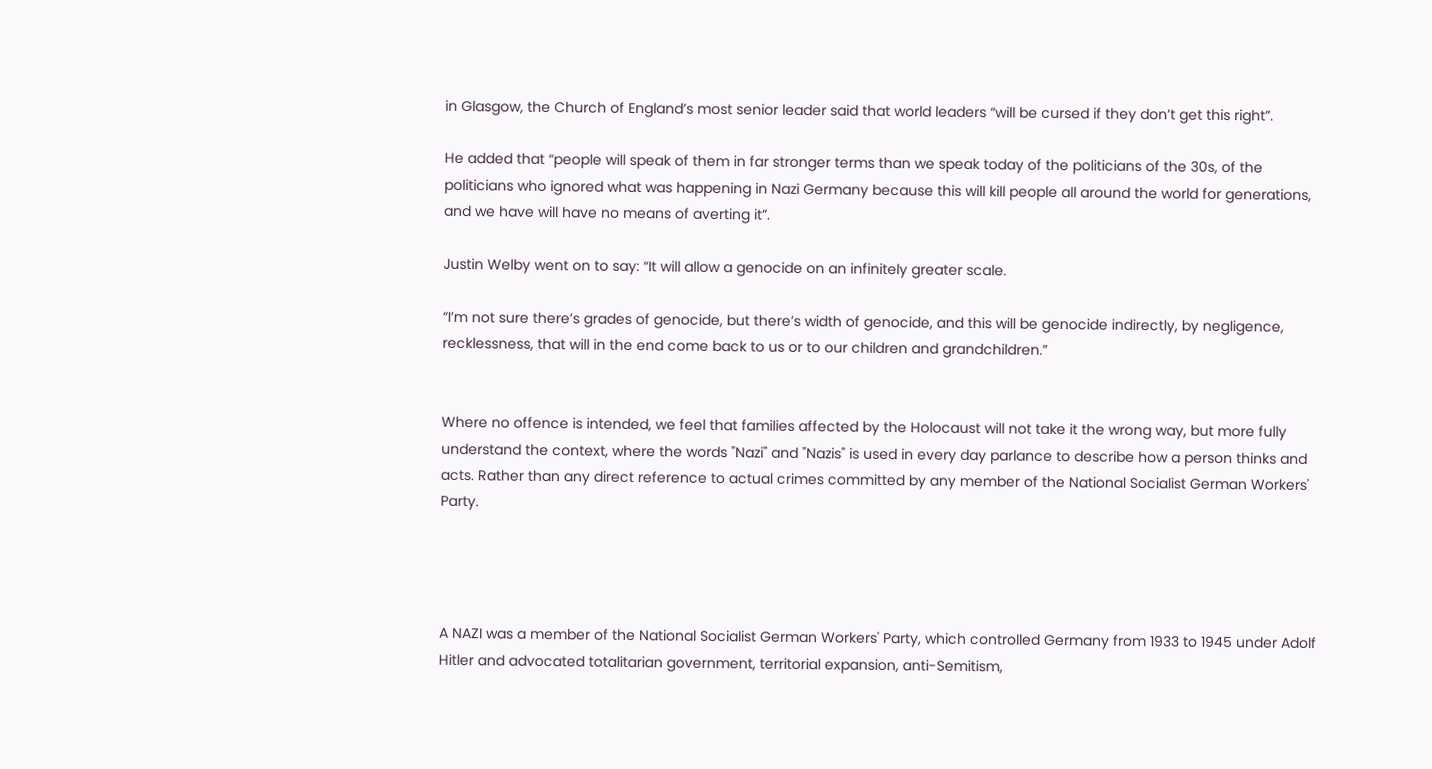in Glasgow, the Church of England’s most senior leader said that world leaders “will be cursed if they don’t get this right”.

He added that “people will speak of them in far stronger terms than we speak today of the politicians of the 30s, of the politicians who ignored what was happening in Nazi Germany because this will kill people all around the world for generations, and we have will have no means of averting it”.

Justin Welby went on to say: “It will allow a genocide on an infinitely greater scale.

“I’m not sure there’s grades of genocide, but there’s width of genocide, and this will be genocide indirectly, by negligence, recklessness, that will in the end come back to us or to our children and grandchildren.”


Where no offence is intended, we feel that families affected by the Holocaust will not take it the wrong way, but more fully understand the context, where the words "Nazi" and "Nazis" is used in every day parlance to describe how a person thinks and acts. Rather than any direct reference to actual crimes committed by any member of the National Socialist German Workers' Party.




A NAZI was a member of the National Socialist German Workers' Party, which controlled Germany from 1933 to 1945 under Adolf Hitler and advocated totalitarian government, territorial expansion, anti-Semitism,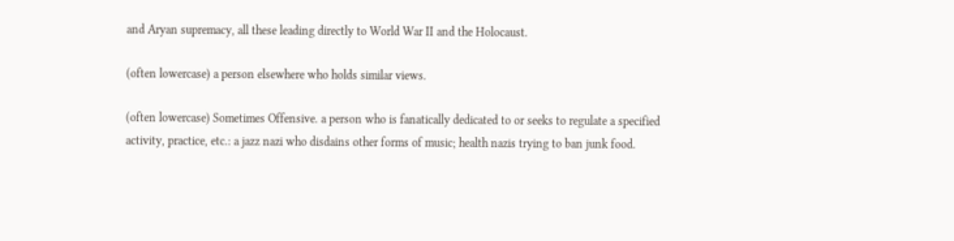and Aryan supremacy, all these leading directly to World War II and the Holocaust.

(often lowercase) a person elsewhere who holds similar views.

(often lowercase) Sometimes Offensive. a person who is fanatically dedicated to or seeks to regulate a specified activity, practice, etc.: a jazz nazi who disdains other forms of music; health nazis trying to ban junk food.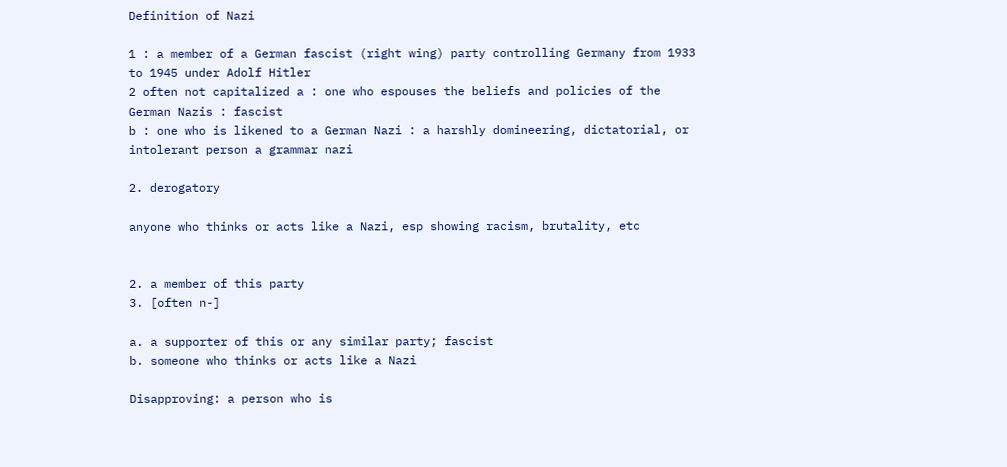Definition of Nazi

1 : a member of a German fascist (right wing) party controlling Germany from 1933 to 1945 under Adolf Hitler
2 often not capitalized a : one who espouses the beliefs and policies of the German Nazis : fascist
b : one who is likened to a German Nazi : a harshly domineering, dictatorial, or intolerant person a grammar nazi

2. derogatory

anyone who thinks or acts like a Nazi, esp showing racism, brutality, etc


2. a member of this party
3. [often n-]

a. a supporter of this or any similar party; fascist
b. someone who thinks or acts like a Nazi

Disapproving: a person who is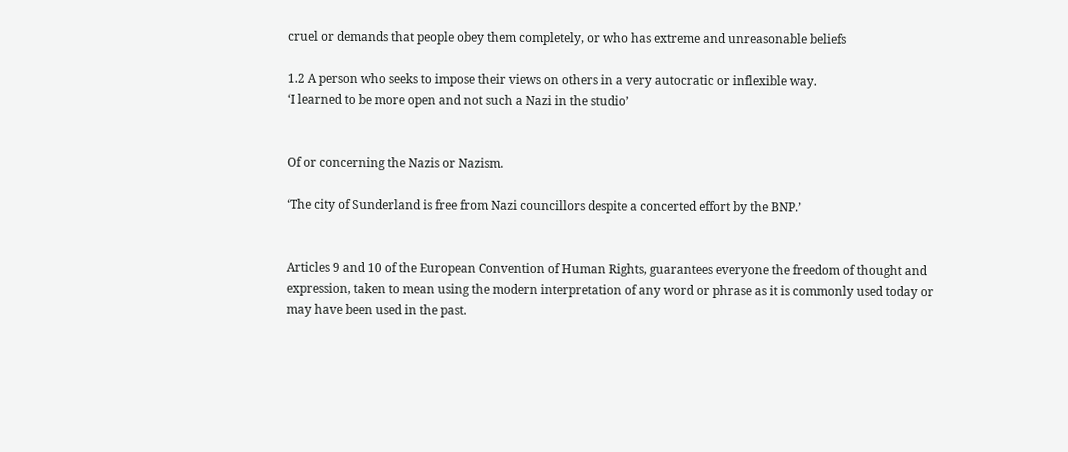cruel or demands that people obey them completely, or who has extreme and unreasonable beliefs

1.2 A person who seeks to impose their views on others in a very autocratic or inflexible way.
‘I learned to be more open and not such a Nazi in the studio’


Of or concerning the Nazis or Nazism.

‘The city of Sunderland is free from Nazi councillors despite a concerted effort by the BNP.’


Articles 9 and 10 of the European Convention of Human Rights, guarantees everyone the freedom of thought and expression, taken to mean using the modern interpretation of any word or phrase as it is commonly used today or may have been used in the past.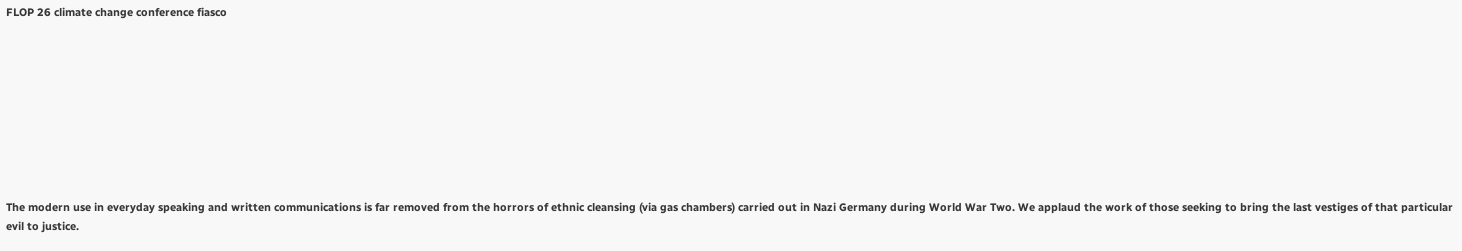FLOP 26 climate change conference fiasco









The modern use in everyday speaking and written communications is far removed from the horrors of ethnic cleansing (via gas chambers) carried out in Nazi Germany during World War Two. We applaud the work of those seeking to bring the last vestiges of that particular evil to justice.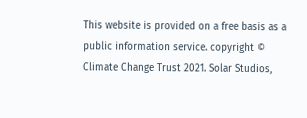This website is provided on a free basis as a public information service. copyright © Climate Change Trust 2021. Solar Studios,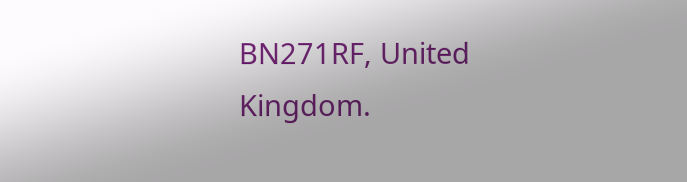BN271RF, United Kingdom.